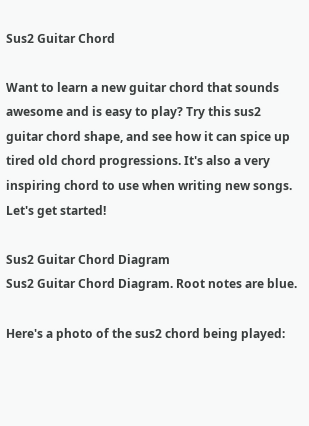Sus2 Guitar Chord

Want to learn a new guitar chord that sounds awesome and is easy to play? Try this sus2 guitar chord shape, and see how it can spice up tired old chord progressions. It's also a very inspiring chord to use when writing new songs. Let's get started!

Sus2 Guitar Chord Diagram
Sus2 Guitar Chord Diagram. Root notes are blue.

Here's a photo of the sus2 chord being played: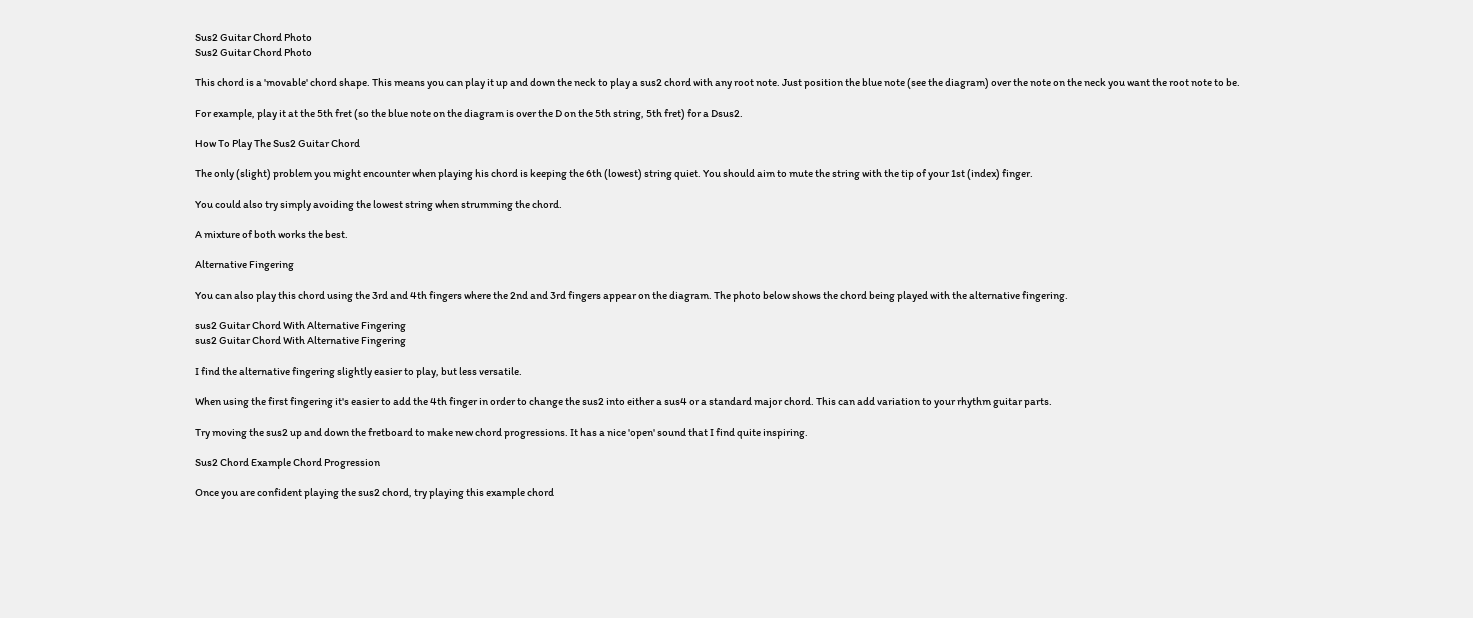Sus2 Guitar Chord Photo
Sus2 Guitar Chord Photo

This chord is a 'movable' chord shape. This means you can play it up and down the neck to play a sus2 chord with any root note. Just position the blue note (see the diagram) over the note on the neck you want the root note to be.

For example, play it at the 5th fret (so the blue note on the diagram is over the D on the 5th string, 5th fret) for a Dsus2.

How To Play The Sus2 Guitar Chord

The only (slight) problem you might encounter when playing his chord is keeping the 6th (lowest) string quiet. You should aim to mute the string with the tip of your 1st (index) finger.

You could also try simply avoiding the lowest string when strumming the chord.

A mixture of both works the best.

Alternative Fingering

You can also play this chord using the 3rd and 4th fingers where the 2nd and 3rd fingers appear on the diagram. The photo below shows the chord being played with the alternative fingering.

sus2 Guitar Chord With Alternative Fingering
sus2 Guitar Chord With Alternative Fingering

I find the alternative fingering slightly easier to play, but less versatile.

When using the first fingering it's easier to add the 4th finger in order to change the sus2 into either a sus4 or a standard major chord. This can add variation to your rhythm guitar parts.

Try moving the sus2 up and down the fretboard to make new chord progressions. It has a nice 'open' sound that I find quite inspiring.

Sus2 Chord Example Chord Progression

Once you are confident playing the sus2 chord, try playing this example chord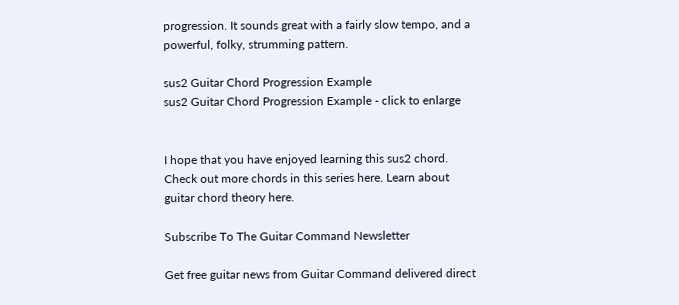progression. It sounds great with a fairly slow tempo, and a powerful, folky, strumming pattern.

sus2 Guitar Chord Progression Example
sus2 Guitar Chord Progression Example - click to enlarge


I hope that you have enjoyed learning this sus2 chord. Check out more chords in this series here. Learn about guitar chord theory here.

Subscribe To The Guitar Command Newsletter

Get free guitar news from Guitar Command delivered direct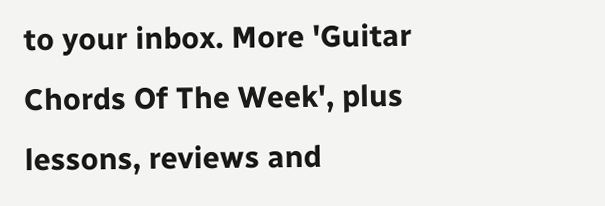to your inbox. More 'Guitar Chords Of The Week', plus lessons, reviews and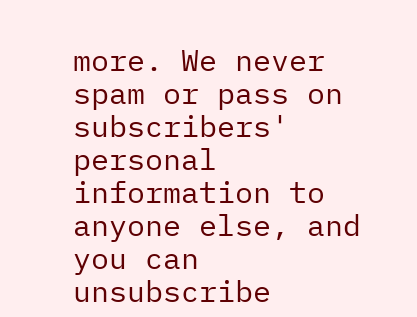more. We never spam or pass on subscribers' personal information to anyone else, and you can unsubscribe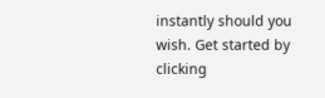instantly should you wish. Get started by clicking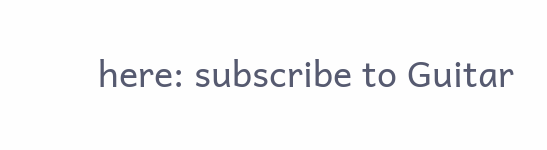here: subscribe to Guitar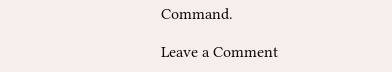Command.

Leave a Comment